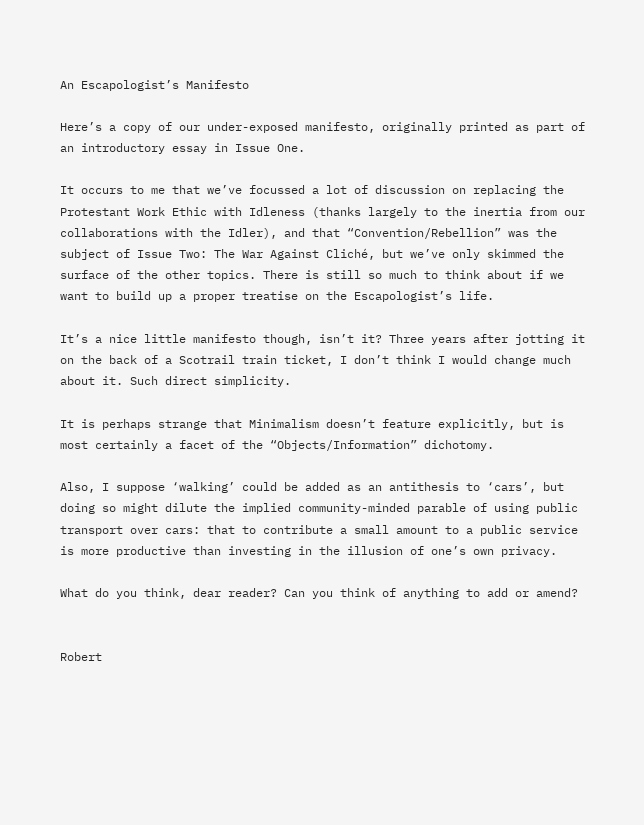An Escapologist’s Manifesto

Here’s a copy of our under-exposed manifesto, originally printed as part of an introductory essay in Issue One.

It occurs to me that we’ve focussed a lot of discussion on replacing the Protestant Work Ethic with Idleness (thanks largely to the inertia from our collaborations with the Idler), and that “Convention/Rebellion” was the subject of Issue Two: The War Against Cliché, but we’ve only skimmed the surface of the other topics. There is still so much to think about if we want to build up a proper treatise on the Escapologist’s life.

It’s a nice little manifesto though, isn’t it? Three years after jotting it on the back of a Scotrail train ticket, I don’t think I would change much about it. Such direct simplicity.

It is perhaps strange that Minimalism doesn’t feature explicitly, but is most certainly a facet of the “Objects/Information” dichotomy.

Also, I suppose ‘walking’ could be added as an antithesis to ‘cars’, but doing so might dilute the implied community-minded parable of using public transport over cars: that to contribute a small amount to a public service is more productive than investing in the illusion of one’s own privacy.

What do you think, dear reader? Can you think of anything to add or amend?


Robert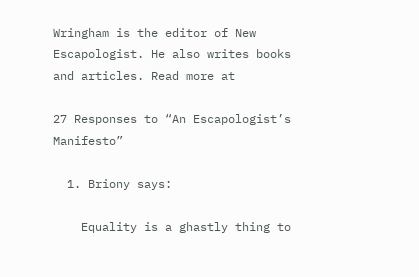Wringham is the editor of New Escapologist. He also writes books and articles. Read more at

27 Responses to “An Escapologist’s Manifesto”

  1. Briony says:

    Equality is a ghastly thing to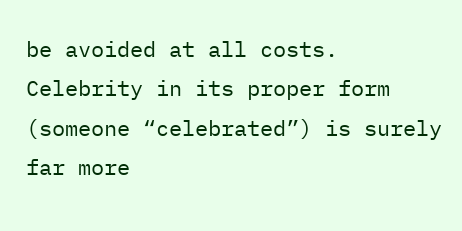be avoided at all costs. Celebrity in its proper form (someone “celebrated”) is surely far more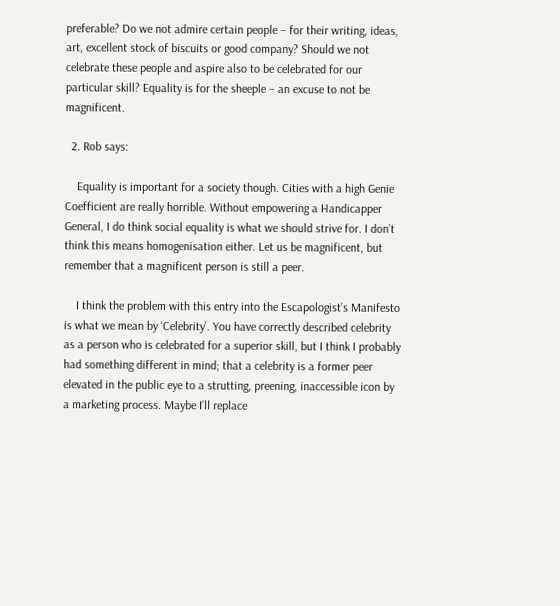preferable? Do we not admire certain people – for their writing, ideas, art, excellent stock of biscuits or good company? Should we not celebrate these people and aspire also to be celebrated for our particular skill? Equality is for the sheeple – an excuse to not be magnificent.

  2. Rob says:

    Equality is important for a society though. Cities with a high Genie Coefficient are really horrible. Without empowering a Handicapper General, I do think social equality is what we should strive for. I don’t think this means homogenisation either. Let us be magnificent, but remember that a magnificent person is still a peer.

    I think the problem with this entry into the Escapologist’s Manifesto is what we mean by ‘Celebrity’. You have correctly described celebrity as a person who is celebrated for a superior skill, but I think I probably had something different in mind; that a celebrity is a former peer elevated in the public eye to a strutting, preening, inaccessible icon by a marketing process. Maybe I’ll replace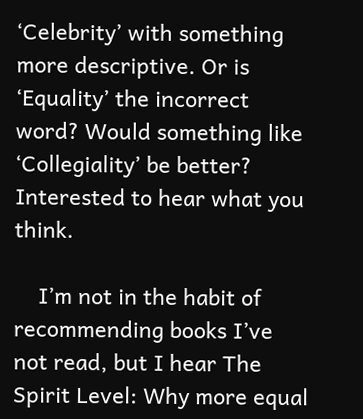‘Celebrity’ with something more descriptive. Or is ‘Equality’ the incorrect word? Would something like ‘Collegiality’ be better? Interested to hear what you think.

    I’m not in the habit of recommending books I’ve not read, but I hear The Spirit Level: Why more equal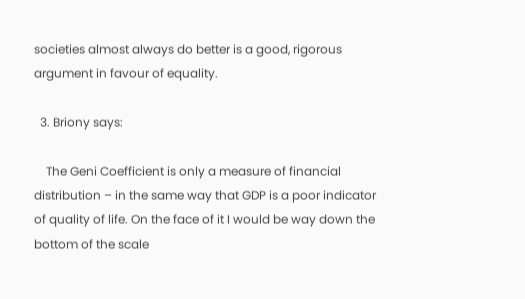societies almost always do better is a good, rigorous argument in favour of equality.

  3. Briony says:

    The Geni Coefficient is only a measure of financial distribution – in the same way that GDP is a poor indicator of quality of life. On the face of it I would be way down the bottom of the scale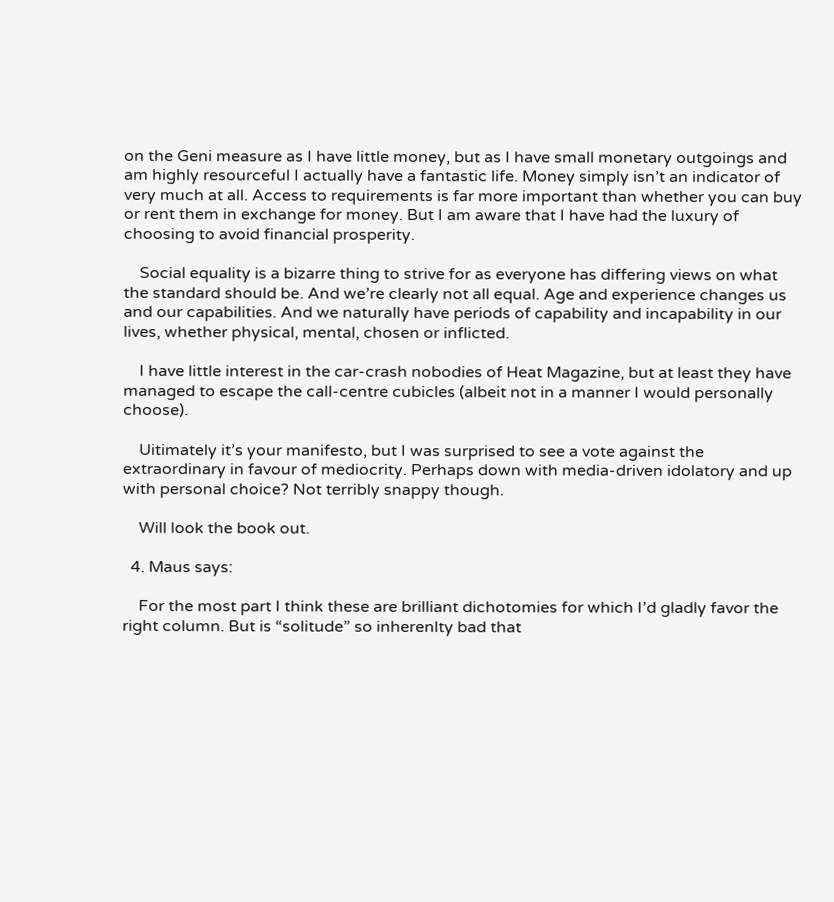on the Geni measure as I have little money, but as I have small monetary outgoings and am highly resourceful I actually have a fantastic life. Money simply isn’t an indicator of very much at all. Access to requirements is far more important than whether you can buy or rent them in exchange for money. But I am aware that I have had the luxury of choosing to avoid financial prosperity.

    Social equality is a bizarre thing to strive for as everyone has differing views on what the standard should be. And we’re clearly not all equal. Age and experience changes us and our capabilities. And we naturally have periods of capability and incapability in our lives, whether physical, mental, chosen or inflicted.

    I have little interest in the car-crash nobodies of Heat Magazine, but at least they have managed to escape the call-centre cubicles (albeit not in a manner I would personally choose).

    Uitimately it’s your manifesto, but I was surprised to see a vote against the extraordinary in favour of mediocrity. Perhaps down with media-driven idolatory and up with personal choice? Not terribly snappy though.

    Will look the book out.

  4. Maus says:

    For the most part I think these are brilliant dichotomies for which I’d gladly favor the right column. But is “solitude” so inherenlty bad that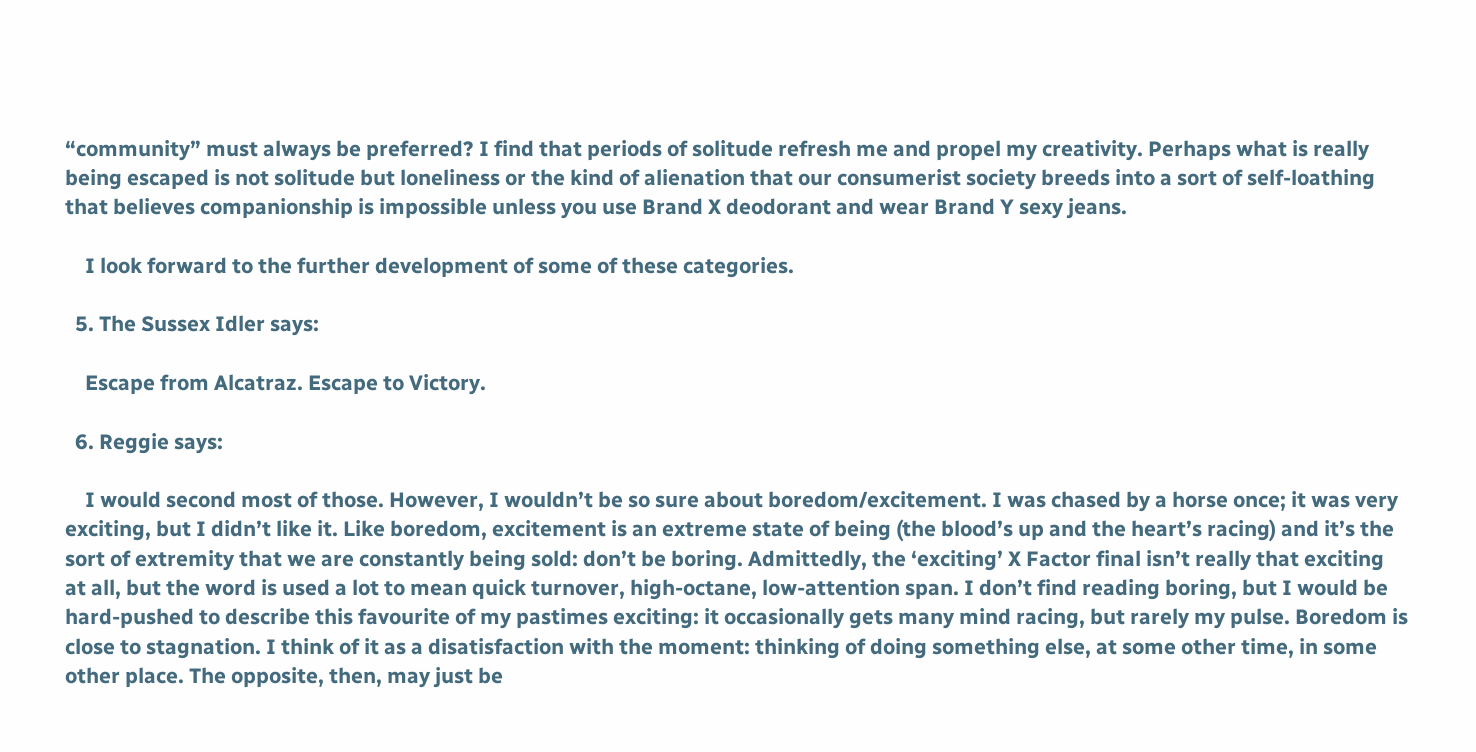“community” must always be preferred? I find that periods of solitude refresh me and propel my creativity. Perhaps what is really being escaped is not solitude but loneliness or the kind of alienation that our consumerist society breeds into a sort of self-loathing that believes companionship is impossible unless you use Brand X deodorant and wear Brand Y sexy jeans.

    I look forward to the further development of some of these categories.

  5. The Sussex Idler says:

    Escape from Alcatraz. Escape to Victory.

  6. Reggie says:

    I would second most of those. However, I wouldn’t be so sure about boredom/excitement. I was chased by a horse once; it was very exciting, but I didn’t like it. Like boredom, excitement is an extreme state of being (the blood’s up and the heart’s racing) and it’s the sort of extremity that we are constantly being sold: don’t be boring. Admittedly, the ‘exciting’ X Factor final isn’t really that exciting at all, but the word is used a lot to mean quick turnover, high-octane, low-attention span. I don’t find reading boring, but I would be hard-pushed to describe this favourite of my pastimes exciting: it occasionally gets many mind racing, but rarely my pulse. Boredom is close to stagnation. I think of it as a disatisfaction with the moment: thinking of doing something else, at some other time, in some other place. The opposite, then, may just be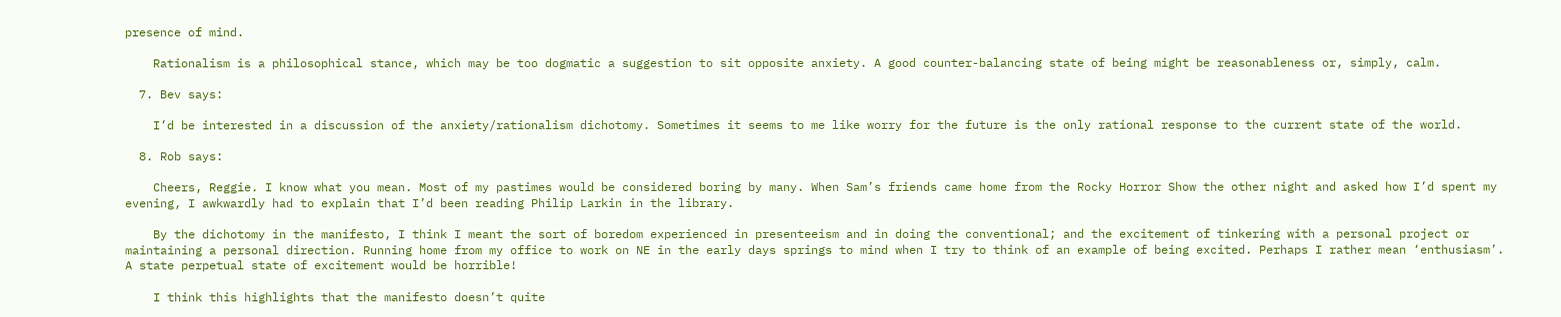presence of mind.

    Rationalism is a philosophical stance, which may be too dogmatic a suggestion to sit opposite anxiety. A good counter-balancing state of being might be reasonableness or, simply, calm.

  7. Bev says:

    I’d be interested in a discussion of the anxiety/rationalism dichotomy. Sometimes it seems to me like worry for the future is the only rational response to the current state of the world.

  8. Rob says:

    Cheers, Reggie. I know what you mean. Most of my pastimes would be considered boring by many. When Sam’s friends came home from the Rocky Horror Show the other night and asked how I’d spent my evening, I awkwardly had to explain that I’d been reading Philip Larkin in the library.

    By the dichotomy in the manifesto, I think I meant the sort of boredom experienced in presenteeism and in doing the conventional; and the excitement of tinkering with a personal project or maintaining a personal direction. Running home from my office to work on NE in the early days springs to mind when I try to think of an example of being excited. Perhaps I rather mean ‘enthusiasm’. A state perpetual state of excitement would be horrible!

    I think this highlights that the manifesto doesn’t quite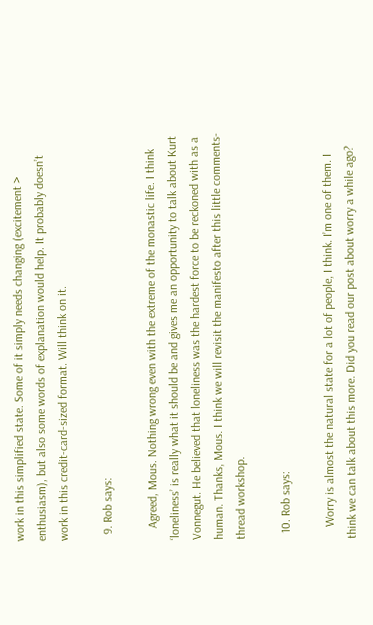work in this simplified state. Some of it simply needs changing (excitement > enthusiasm), but also some words of explanation would help. It probably doesn’t work in this credit-card-sized format. Will think on it.

  9. Rob says:

    Agreed, Mous. Nothing wrong even with the extreme of the monastic life. I think ‘loneliness’ is really what it should be and gives me an opportunity to talk about Kurt Vonnegut. He believed that loneliness was the hardest force to be reckoned with as a human. Thanks, Mous. I think we will revisit the manifesto after this little comments-thread workshop.

  10. Rob says:

    Worry is almost the natural state for a lot of people, I think. I’m one of them. I think we can talk about this more. Did you read our post about worry a while ago?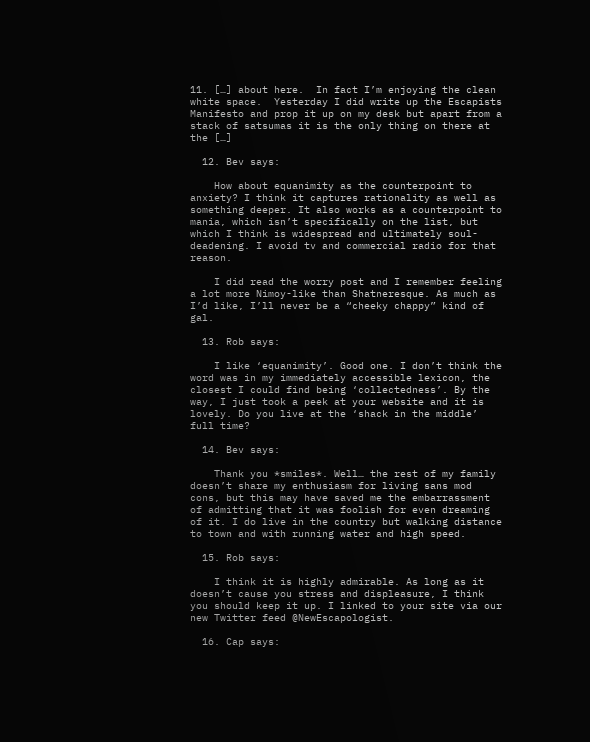11. […] about here.  In fact I’m enjoying the clean white space.  Yesterday I did write up the Escapists Manifesto and prop it up on my desk but apart from a stack of satsumas it is the only thing on there at the […]

  12. Bev says:

    How about equanimity as the counterpoint to anxiety? I think it captures rationality as well as something deeper. It also works as a counterpoint to mania, which isn’t specifically on the list, but which I think is widespread and ultimately soul-deadening. I avoid tv and commercial radio for that reason.

    I did read the worry post and I remember feeling a lot more Nimoy-like than Shatneresque. As much as I’d like, I’ll never be a “cheeky chappy” kind of gal.

  13. Rob says:

    I like ‘equanimity’. Good one. I don’t think the word was in my immediately accessible lexicon, the closest I could find being ‘collectedness’. By the way, I just took a peek at your website and it is lovely. Do you live at the ‘shack in the middle’ full time?

  14. Bev says:

    Thank you *smiles*. Well… the rest of my family doesn’t share my enthusiasm for living sans mod cons, but this may have saved me the embarrassment of admitting that it was foolish for even dreaming of it. I do live in the country but walking distance to town and with running water and high speed.

  15. Rob says:

    I think it is highly admirable. As long as it doesn’t cause you stress and displeasure, I think you should keep it up. I linked to your site via our new Twitter feed @NewEscapologist.

  16. Cap says: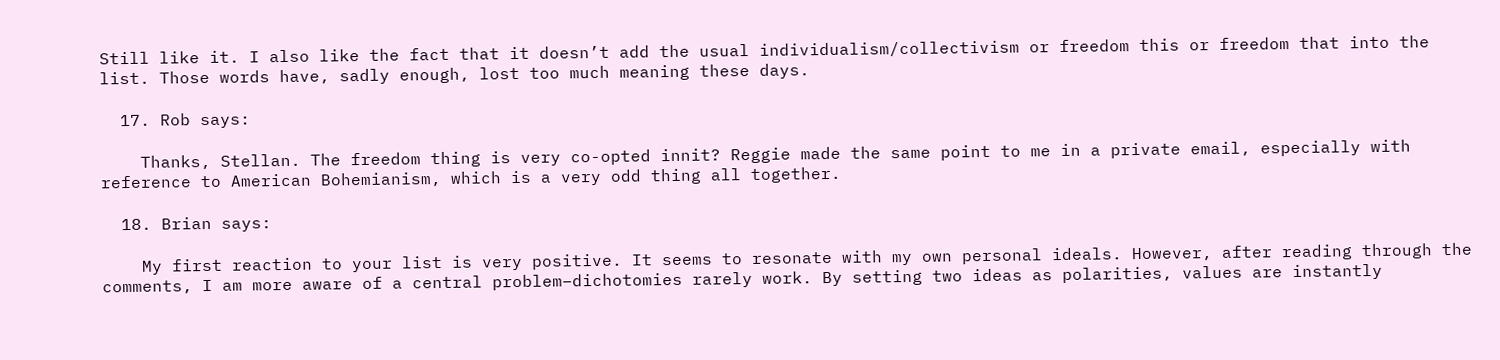Still like it. I also like the fact that it doesn’t add the usual individualism/collectivism or freedom this or freedom that into the list. Those words have, sadly enough, lost too much meaning these days.

  17. Rob says:

    Thanks, Stellan. The freedom thing is very co-opted innit? Reggie made the same point to me in a private email, especially with reference to American Bohemianism, which is a very odd thing all together.

  18. Brian says:

    My first reaction to your list is very positive. It seems to resonate with my own personal ideals. However, after reading through the comments, I am more aware of a central problem–dichotomies rarely work. By setting two ideas as polarities, values are instantly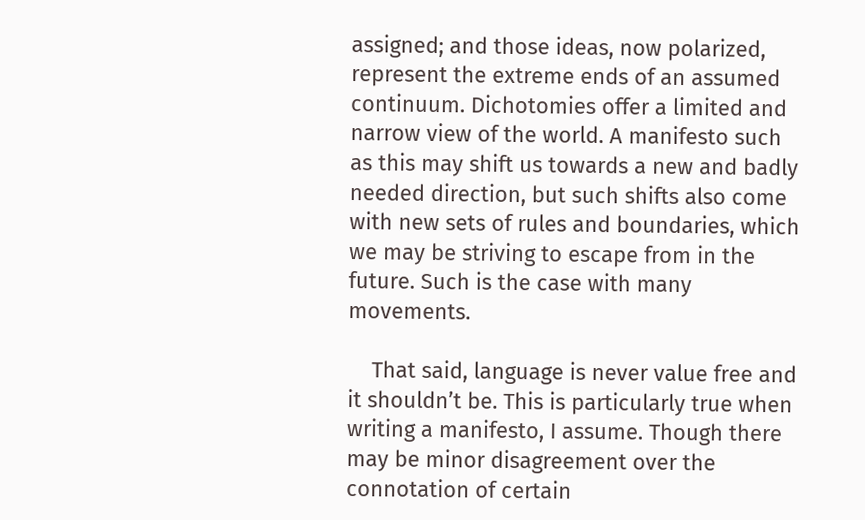assigned; and those ideas, now polarized, represent the extreme ends of an assumed continuum. Dichotomies offer a limited and narrow view of the world. A manifesto such as this may shift us towards a new and badly needed direction, but such shifts also come with new sets of rules and boundaries, which we may be striving to escape from in the future. Such is the case with many movements.

    That said, language is never value free and it shouldn’t be. This is particularly true when writing a manifesto, I assume. Though there may be minor disagreement over the connotation of certain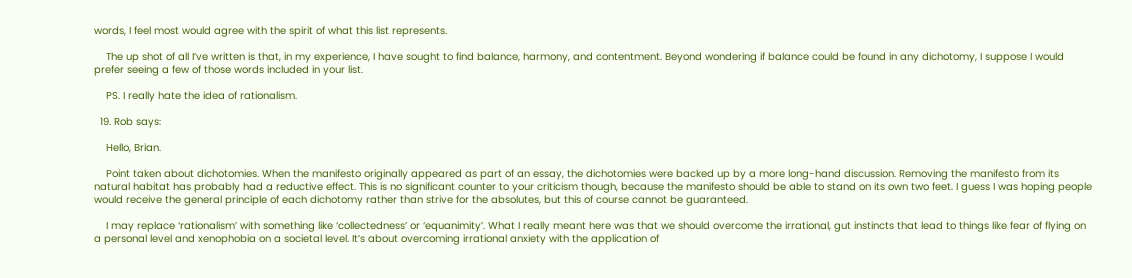words, I feel most would agree with the spirit of what this list represents.

    The up shot of all I’ve written is that, in my experience, I have sought to find balance, harmony, and contentment. Beyond wondering if balance could be found in any dichotomy, I suppose I would prefer seeing a few of those words included in your list.

    PS. I really hate the idea of rationalism.

  19. Rob says:

    Hello, Brian.

    Point taken about dichotomies. When the manifesto originally appeared as part of an essay, the dichotomies were backed up by a more long-hand discussion. Removing the manifesto from its natural habitat has probably had a reductive effect. This is no significant counter to your criticism though, because the manifesto should be able to stand on its own two feet. I guess I was hoping people would receive the general principle of each dichotomy rather than strive for the absolutes, but this of course cannot be guaranteed.

    I may replace ‘rationalism’ with something like ‘collectedness’ or ‘equanimity’. What I really meant here was that we should overcome the irrational, gut instincts that lead to things like fear of flying on a personal level and xenophobia on a societal level. It’s about overcoming irrational anxiety with the application of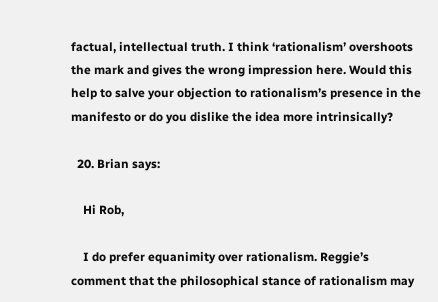factual, intellectual truth. I think ‘rationalism’ overshoots the mark and gives the wrong impression here. Would this help to salve your objection to rationalism’s presence in the manifesto or do you dislike the idea more intrinsically?

  20. Brian says:

    Hi Rob,

    I do prefer equanimity over rationalism. Reggie’s comment that the philosophical stance of rationalism may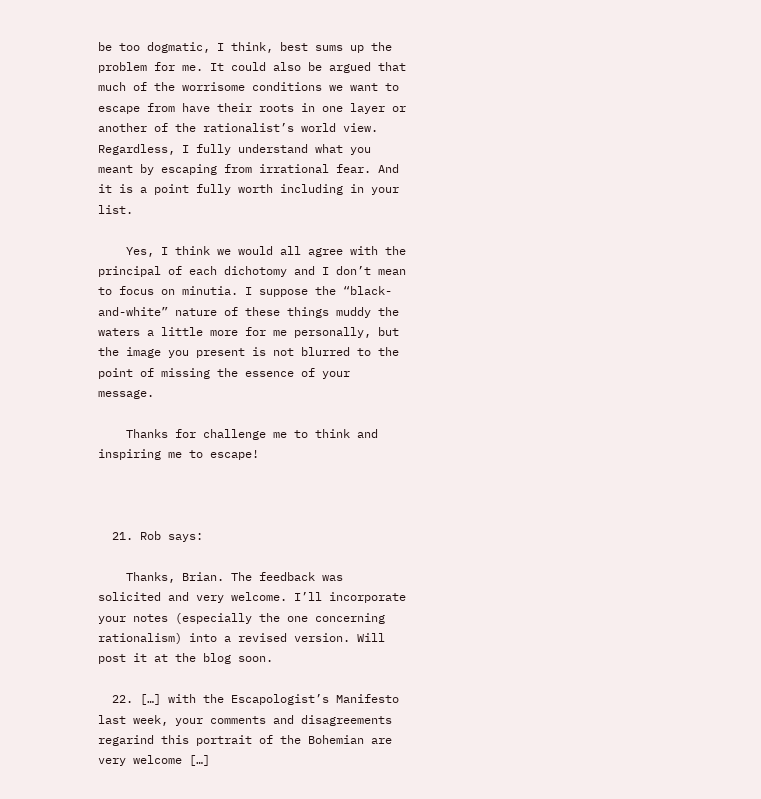be too dogmatic, I think, best sums up the problem for me. It could also be argued that much of the worrisome conditions we want to escape from have their roots in one layer or another of the rationalist’s world view. Regardless, I fully understand what you meant by escaping from irrational fear. And it is a point fully worth including in your list.

    Yes, I think we would all agree with the principal of each dichotomy and I don’t mean to focus on minutia. I suppose the “black-and-white” nature of these things muddy the waters a little more for me personally, but the image you present is not blurred to the point of missing the essence of your message.

    Thanks for challenge me to think and inspiring me to escape!



  21. Rob says:

    Thanks, Brian. The feedback was solicited and very welcome. I’ll incorporate your notes (especially the one concerning rationalism) into a revised version. Will post it at the blog soon.

  22. […] with the Escapologist’s Manifesto last week, your comments and disagreements regarind this portrait of the Bohemian are very welcome […]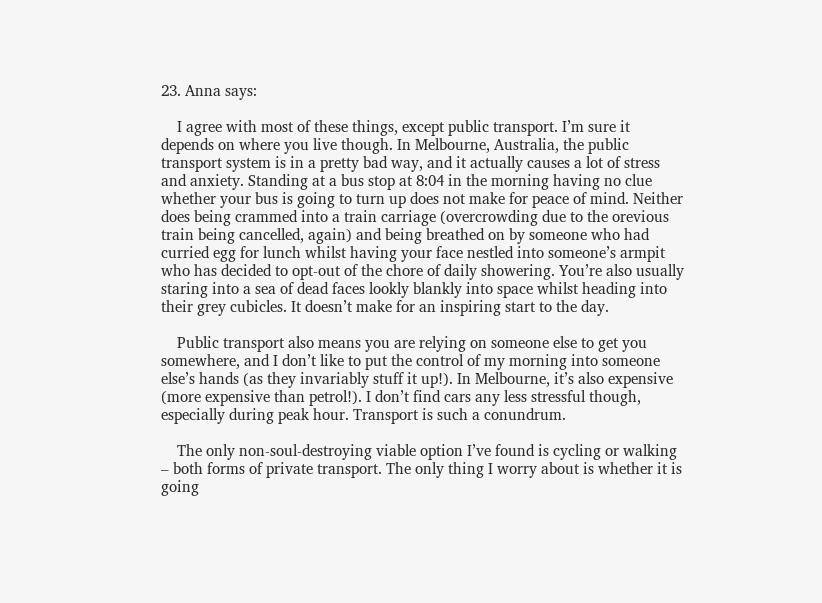23. Anna says:

    I agree with most of these things, except public transport. I’m sure it depends on where you live though. In Melbourne, Australia, the public transport system is in a pretty bad way, and it actually causes a lot of stress and anxiety. Standing at a bus stop at 8:04 in the morning having no clue whether your bus is going to turn up does not make for peace of mind. Neither does being crammed into a train carriage (overcrowding due to the orevious train being cancelled, again) and being breathed on by someone who had curried egg for lunch whilst having your face nestled into someone’s armpit who has decided to opt-out of the chore of daily showering. You’re also usually staring into a sea of dead faces lookly blankly into space whilst heading into their grey cubicles. It doesn’t make for an inspiring start to the day.

    Public transport also means you are relying on someone else to get you somewhere, and I don’t like to put the control of my morning into someone else’s hands (as they invariably stuff it up!). In Melbourne, it’s also expensive (more expensive than petrol!). I don’t find cars any less stressful though, especially during peak hour. Transport is such a conundrum.

    The only non-soul-destroying viable option I’ve found is cycling or walking – both forms of private transport. The only thing I worry about is whether it is going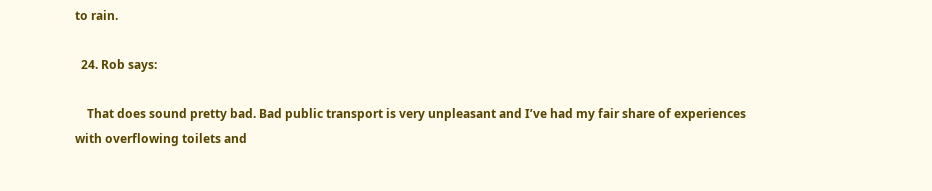to rain.

  24. Rob says:

    That does sound pretty bad. Bad public transport is very unpleasant and I’ve had my fair share of experiences with overflowing toilets and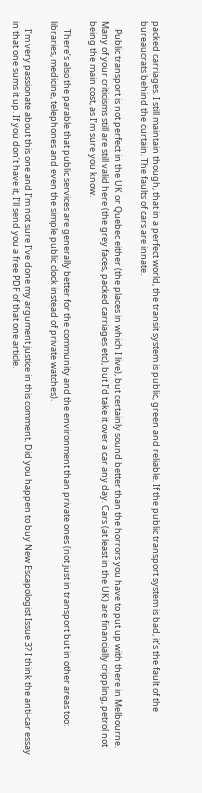packed carriages. I still maintain though, that in a perfect world, the transit system is public, green and reliable. If the public transport system is bad, it’s the fault of the bureaucrats behind the curtain. The faults of cars are innate.

    Public transport is not perfect in the UK or Quebec either (the places in which I live), but certainly sound better than the horrors you have to put up with there in Melbourne. Many of your criticisms still are still valid here (the grey faces, packed carriages etc), but I’d take it over a car any day. Cars (at least in the UK) are financially crippling, petrol not being the main cost, as I’m sure you know.

    There’s also the parable that public services are generally better for the community and the environment than private ones (not just in transport but in other areas too: libraries, medicine, telephones and even the simple public clock instead of private watches).

    I’m very passionate about this one and I’m not sure I’ve done my argument justice in this comment. Did you happen to buy New Escapologist Issue 3? I think the anti-car essay in that one sums it up. If you don’t have it, I’ll send you a free PDF of that one article.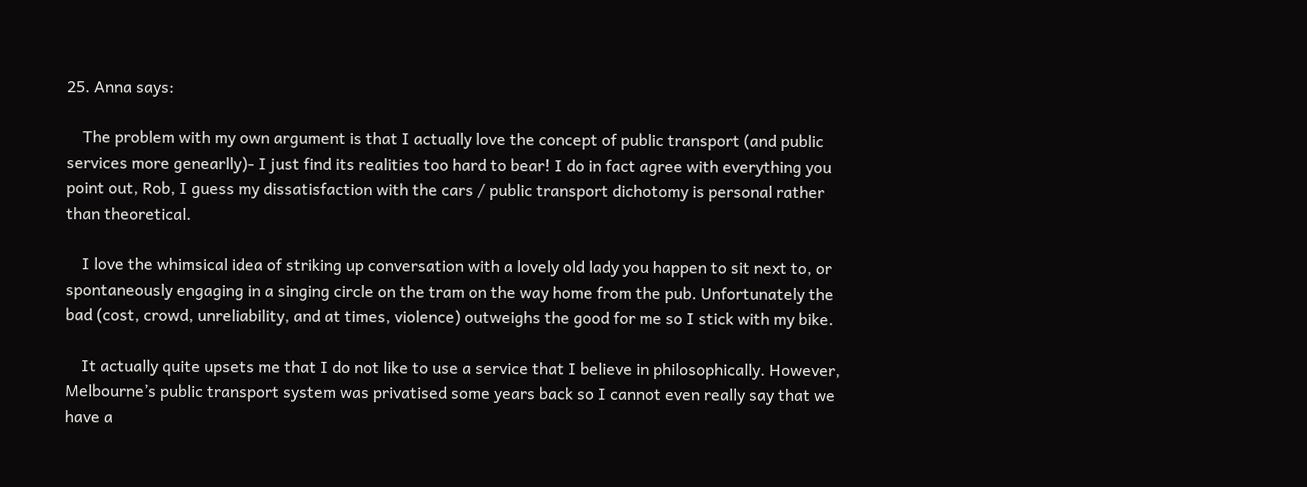25. Anna says:

    The problem with my own argument is that I actually love the concept of public transport (and public services more genearlly)- I just find its realities too hard to bear! I do in fact agree with everything you point out, Rob, I guess my dissatisfaction with the cars / public transport dichotomy is personal rather than theoretical.

    I love the whimsical idea of striking up conversation with a lovely old lady you happen to sit next to, or spontaneously engaging in a singing circle on the tram on the way home from the pub. Unfortunately the bad (cost, crowd, unreliability, and at times, violence) outweighs the good for me so I stick with my bike.

    It actually quite upsets me that I do not like to use a service that I believe in philosophically. However, Melbourne’s public transport system was privatised some years back so I cannot even really say that we have a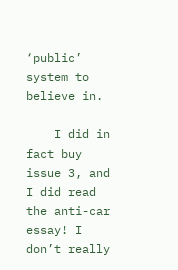‘public’ system to believe in.

    I did in fact buy issue 3, and I did read the anti-car essay! I don’t really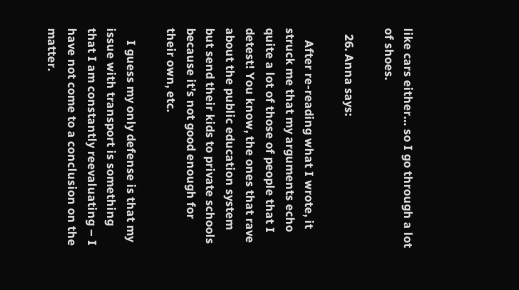like cars either… so I go through a lot of shoes.

  26. Anna says:

    After re-reading what I wrote, it struck me that my arguments echo quite a lot of those of people that I detest! You know, the ones that rave about the public education system but send their kids to private schools because it’s not good enough for their own, etc.

    I guess my only defense is that my issue with transport is something that I am constantly reevaluating – I have not come to a conclusion on the matter.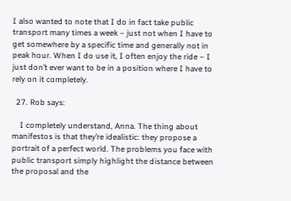I also wanted to note that I do in fact take public transport many times a week – just not when I have to get somewhere by a specific time and generally not in peak hour. When I do use it, I often enjoy the ride – I just don’t ever want to be in a position where I have to rely on it completely.

  27. Rob says:

    I completely understand, Anna. The thing about manifestos is that they’re idealistic: they propose a portrait of a perfect world. The problems you face with public transport simply highlight the distance between the proposal and the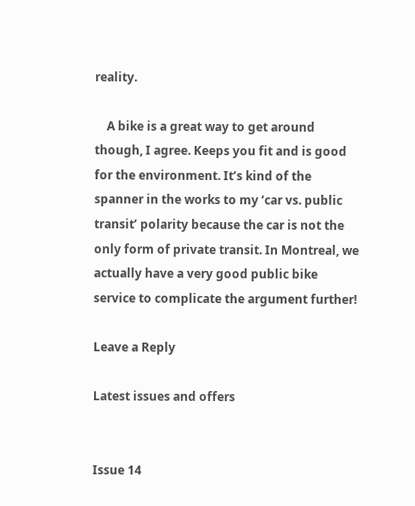reality.

    A bike is a great way to get around though, I agree. Keeps you fit and is good for the environment. It’s kind of the spanner in the works to my ‘car vs. public transit’ polarity because the car is not the only form of private transit. In Montreal, we actually have a very good public bike service to complicate the argument further!

Leave a Reply

Latest issues and offers


Issue 14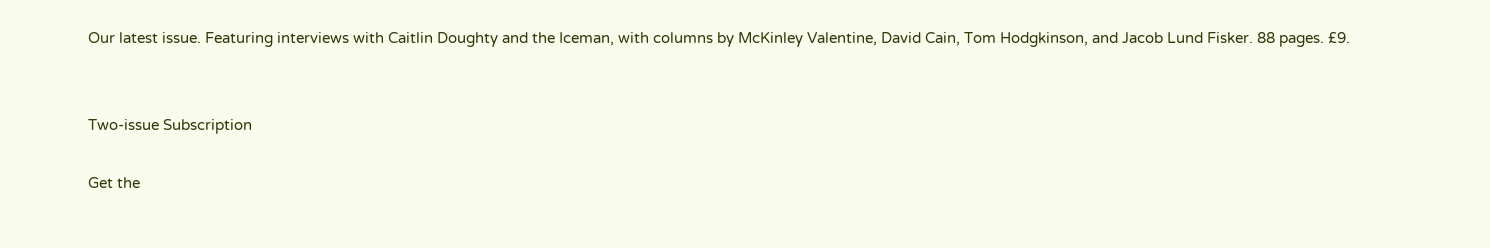Our latest issue. Featuring interviews with Caitlin Doughty and the Iceman, with columns by McKinley Valentine, David Cain, Tom Hodgkinson, and Jacob Lund Fisker. 88 pages. £9.


Two-issue Subscription

Get the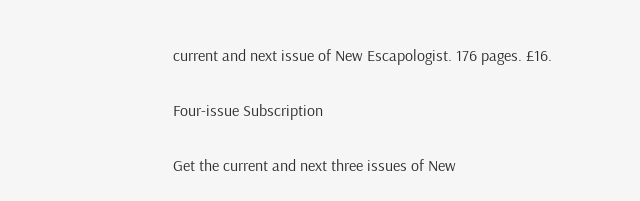current and next issue of New Escapologist. 176 pages. £16.

Four-issue Subscription

Get the current and next three issues of New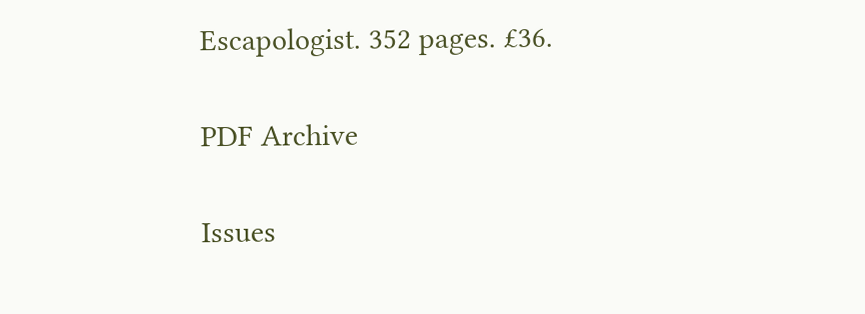Escapologist. 352 pages. £36.

PDF Archive

Issues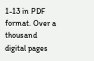1-13 in PDF format. Over a thousand digital pages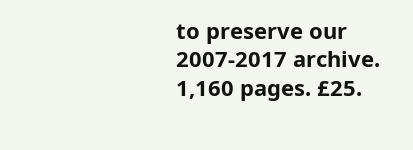to preserve our 2007-2017 archive. 1,160 pages. £25.